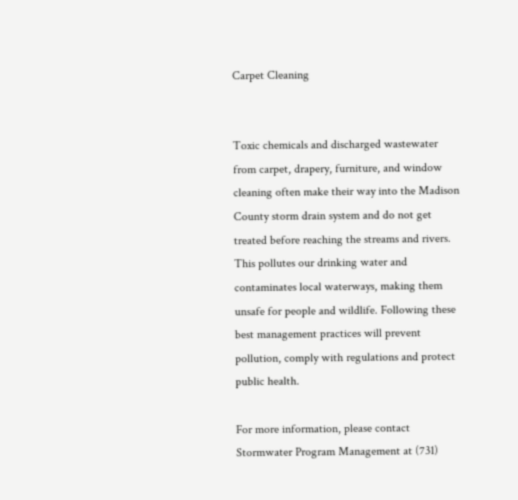Carpet Cleaning


Toxic chemicals and discharged wastewater from carpet, drapery, furniture, and window cleaning often make their way into the Madison County storm drain system and do not get treated before reaching the streams and rivers. This pollutes our drinking water and contaminates local waterways, making them unsafe for people and wildlife. Following these best management practices will prevent pollution, comply with regulations and protect public health.

For more information, please contact Stormwater Program Management at (731)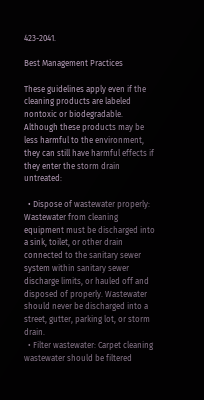423-2041.

Best Management Practices

These guidelines apply even if the cleaning products are labeled nontoxic or biodegradable. Although these products may be less harmful to the environment, they can still have harmful effects if they enter the storm drain untreated:

  • Dispose of wastewater properly: Wastewater from cleaning equipment must be discharged into a sink, toilet, or other drain connected to the sanitary sewer system within sanitary sewer discharge limits, or hauled off and disposed of properly. Wastewater should never be discharged into a street, gutter, parking lot, or storm drain.
  • Filter wastewater: Carpet cleaning wastewater should be filtered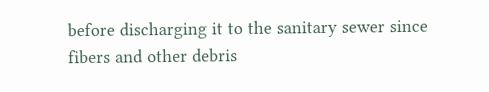before discharging it to the sanitary sewer since fibers and other debris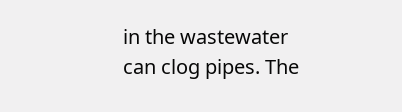in the wastewater can clog pipes. The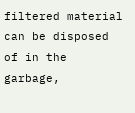filtered material can be disposed of in the garbage,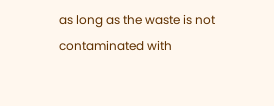as long as the waste is not contaminated with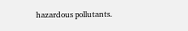hazardous pollutants.